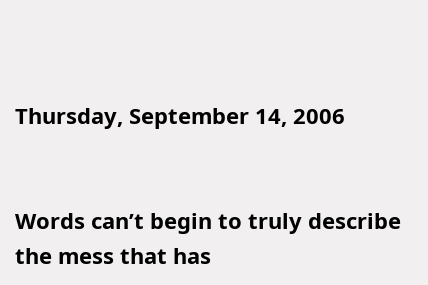Thursday, September 14, 2006


Words can’t begin to truly describe the mess that has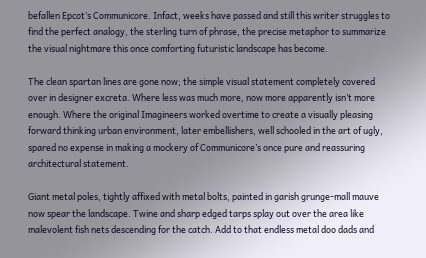befallen Epcot’s Communicore. Infact, weeks have passed and still this writer struggles to find the perfect analogy, the sterling turn of phrase, the precise metaphor to summarize the visual nightmare this once comforting futuristic landscape has become.

The clean spartan lines are gone now; the simple visual statement completely covered over in designer excreta. Where less was much more, now more apparently isn’t more enough. Where the original Imagineers worked overtime to create a visually pleasing forward thinking urban environment, later embellishers, well schooled in the art of ugly, spared no expense in making a mockery of Communicore’s once pure and reassuring architectural statement.

Giant metal poles, tightly affixed with metal bolts, painted in garish grunge-mall mauve now spear the landscape. Twine and sharp edged tarps splay out over the area like malevolent fish nets descending for the catch. Add to that endless metal doo dads and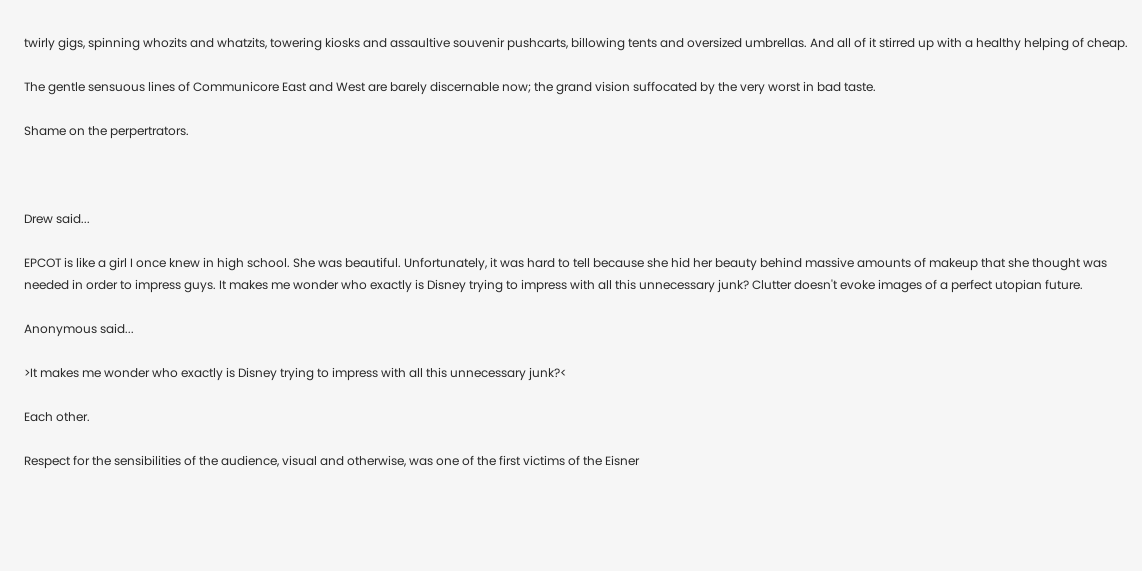twirly gigs, spinning whozits and whatzits, towering kiosks and assaultive souvenir pushcarts, billowing tents and oversized umbrellas. And all of it stirred up with a healthy helping of cheap.

The gentle sensuous lines of Communicore East and West are barely discernable now; the grand vision suffocated by the very worst in bad taste.

Shame on the perpertrators.



Drew said...

EPCOT is like a girl I once knew in high school. She was beautiful. Unfortunately, it was hard to tell because she hid her beauty behind massive amounts of makeup that she thought was needed in order to impress guys. It makes me wonder who exactly is Disney trying to impress with all this unnecessary junk? Clutter doesn't evoke images of a perfect utopian future.

Anonymous said...

>It makes me wonder who exactly is Disney trying to impress with all this unnecessary junk?<

Each other.

Respect for the sensibilities of the audience, visual and otherwise, was one of the first victims of the Eisner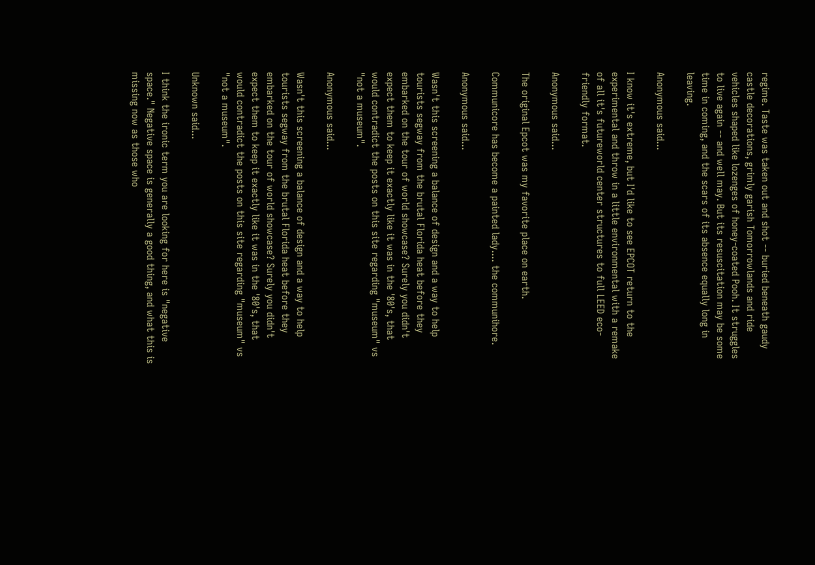regime. Taste was taken out and shot -- buried beneath gaudy castle decorations, grimly garish Tomorrowlands and ride vehicles shaped like lozenges of honey-coated Pooh. It struggles to live again -- and well may. But its resuscitation may be some time in coming, and the scars of its absence equally long in leaving.

Anonymous said...

I know it's extreme, but I'd like to see EPCOT return to the experimental and throw in a little environmental with a remake of all it's futureworld center structures to full LEED eco-friendly format.

Anonymous said...

The original Epcot was my favorite place on earth.

Communicore has become a painted lady.... the communihore.

Anonymous said...

Wasn't this screening a balance of design and a way to help tourists segway from the brutal Florida heat before they embarked on the tour of world showcase? Surely you didn't expect them to keep it exactly like it was in the '80's, that would contradict the posts on this site regarding "museum" vs "not a museum".

Anonymous said...

Wasn't this screening a balance of design and a way to help tourists segway from the brutal Florida heat before they embarked on the tour of world showcase? Surely you didn't expect them to keep it exactly like it was in the '80's, that would contradict the posts on this site regarding "museum" vs "not a museum".

Unknown said...

I think the ironic term you are looking for here is "negative space." Negative space is generally a good thing, and what this is missing now as those who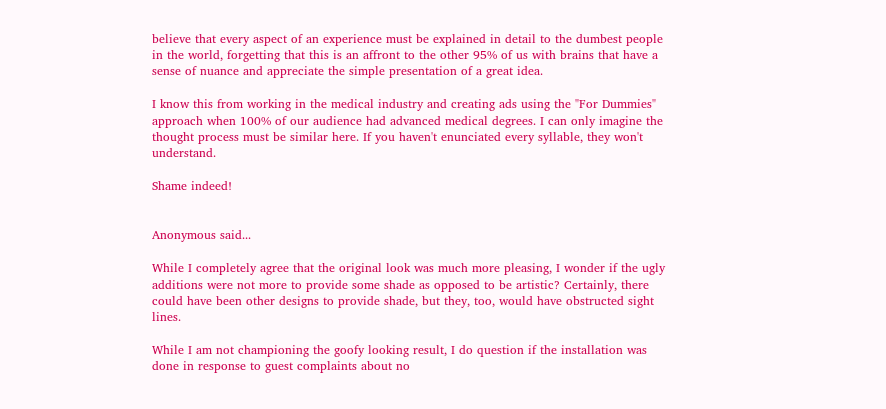believe that every aspect of an experience must be explained in detail to the dumbest people in the world, forgetting that this is an affront to the other 95% of us with brains that have a sense of nuance and appreciate the simple presentation of a great idea.

I know this from working in the medical industry and creating ads using the "For Dummies" approach when 100% of our audience had advanced medical degrees. I can only imagine the thought process must be similar here. If you haven't enunciated every syllable, they won't understand.

Shame indeed!


Anonymous said...

While I completely agree that the original look was much more pleasing, I wonder if the ugly additions were not more to provide some shade as opposed to be artistic? Certainly, there could have been other designs to provide shade, but they, too, would have obstructed sight lines.

While I am not championing the goofy looking result, I do question if the installation was done in response to guest complaints about no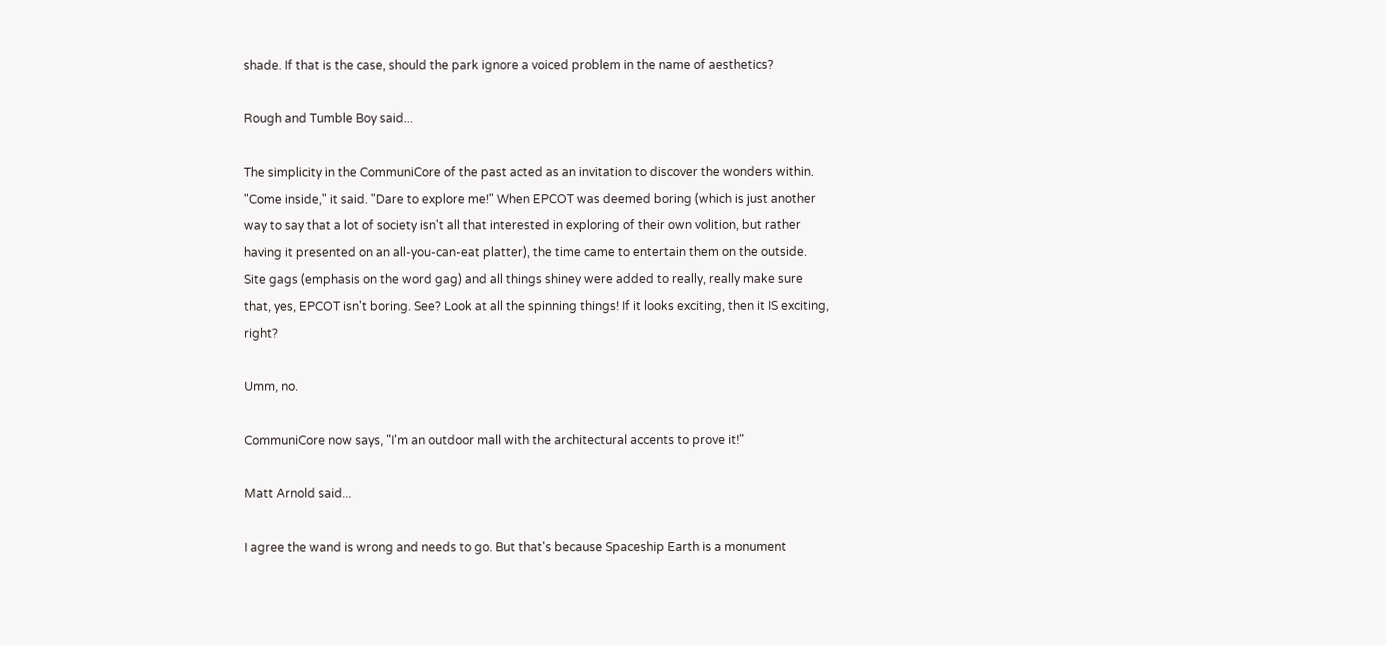shade. If that is the case, should the park ignore a voiced problem in the name of aesthetics?

Rough and Tumble Boy said...

The simplicity in the CommuniCore of the past acted as an invitation to discover the wonders within. "Come inside," it said. "Dare to explore me!" When EPCOT was deemed boring (which is just another way to say that a lot of society isn't all that interested in exploring of their own volition, but rather having it presented on an all-you-can-eat platter), the time came to entertain them on the outside. Site gags (emphasis on the word gag) and all things shiney were added to really, really make sure that, yes, EPCOT isn't boring. See? Look at all the spinning things! If it looks exciting, then it IS exciting, right?

Umm, no.

CommuniCore now says, "I'm an outdoor mall with the architectural accents to prove it!"

Matt Arnold said...

I agree the wand is wrong and needs to go. But that's because Spaceship Earth is a monument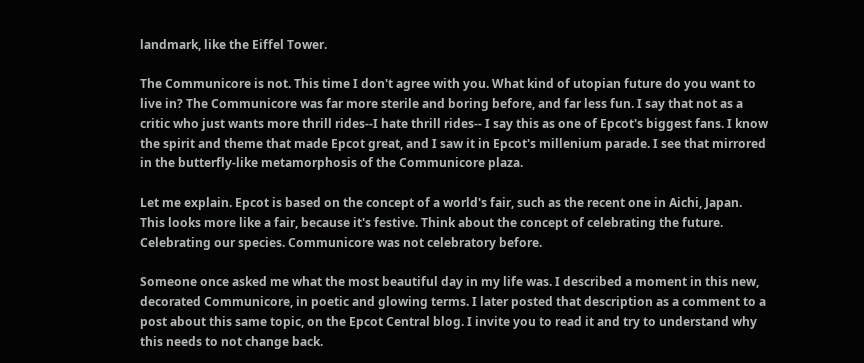landmark, like the Eiffel Tower.

The Communicore is not. This time I don't agree with you. What kind of utopian future do you want to live in? The Communicore was far more sterile and boring before, and far less fun. I say that not as a critic who just wants more thrill rides--I hate thrill rides-- I say this as one of Epcot's biggest fans. I know the spirit and theme that made Epcot great, and I saw it in Epcot's millenium parade. I see that mirrored in the butterfly-like metamorphosis of the Communicore plaza.

Let me explain. Epcot is based on the concept of a world's fair, such as the recent one in Aichi, Japan. This looks more like a fair, because it's festive. Think about the concept of celebrating the future. Celebrating our species. Communicore was not celebratory before.

Someone once asked me what the most beautiful day in my life was. I described a moment in this new, decorated Communicore, in poetic and glowing terms. I later posted that description as a comment to a post about this same topic, on the Epcot Central blog. I invite you to read it and try to understand why this needs to not change back.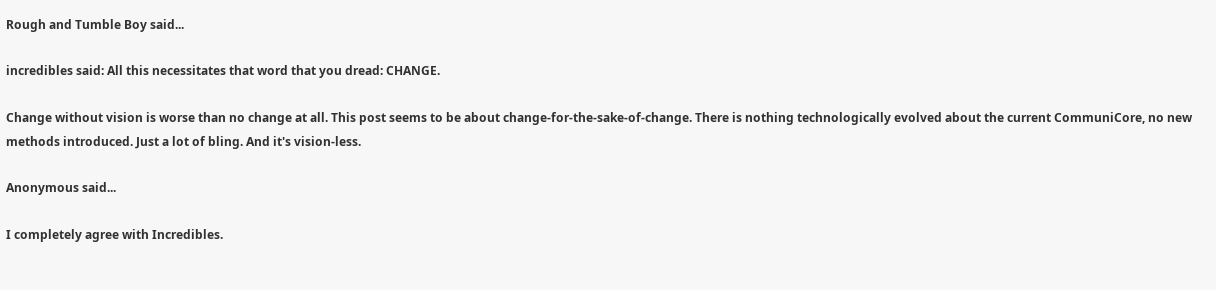Rough and Tumble Boy said...

incredibles said: All this necessitates that word that you dread: CHANGE.

Change without vision is worse than no change at all. This post seems to be about change-for-the-sake-of-change. There is nothing technologically evolved about the current CommuniCore, no new methods introduced. Just a lot of bling. And it's vision-less.

Anonymous said...

I completely agree with Incredibles.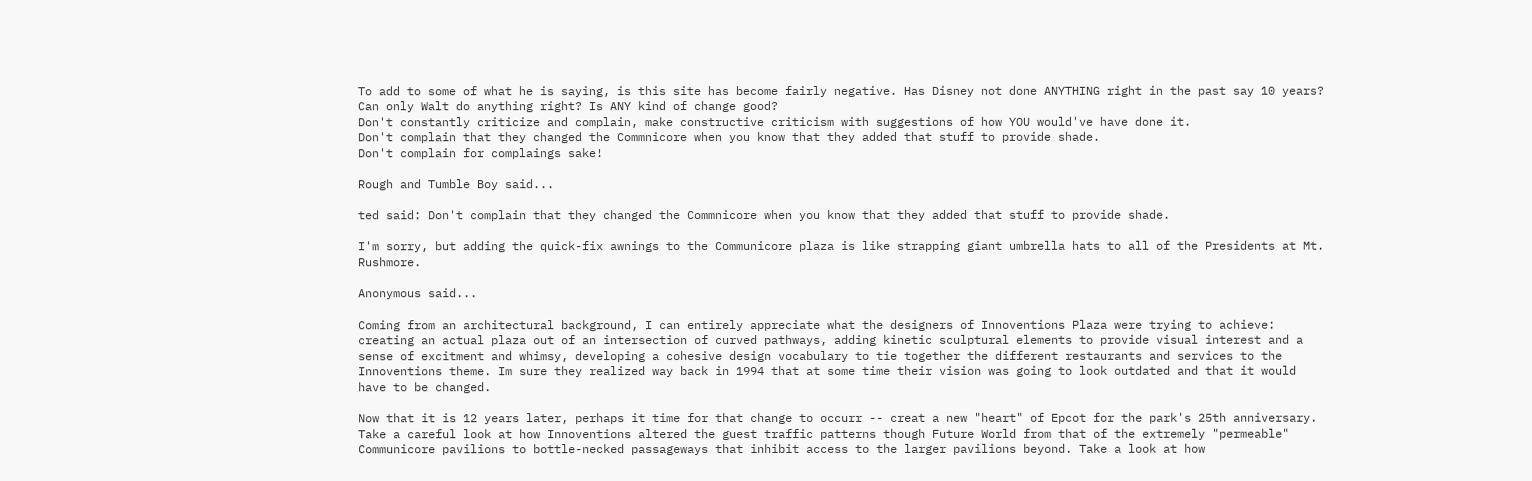To add to some of what he is saying, is this site has become fairly negative. Has Disney not done ANYTHING right in the past say 10 years? Can only Walt do anything right? Is ANY kind of change good?
Don't constantly criticize and complain, make constructive criticism with suggestions of how YOU would've have done it.
Don't complain that they changed the Commnicore when you know that they added that stuff to provide shade.
Don't complain for complaings sake!

Rough and Tumble Boy said...

ted said: Don't complain that they changed the Commnicore when you know that they added that stuff to provide shade.

I'm sorry, but adding the quick-fix awnings to the Communicore plaza is like strapping giant umbrella hats to all of the Presidents at Mt. Rushmore.

Anonymous said...

Coming from an architectural background, I can entirely appreciate what the designers of Innoventions Plaza were trying to achieve: creating an actual plaza out of an intersection of curved pathways, adding kinetic sculptural elements to provide visual interest and a sense of excitment and whimsy, developing a cohesive design vocabulary to tie together the different restaurants and services to the Innoventions theme. Im sure they realized way back in 1994 that at some time their vision was going to look outdated and that it would have to be changed.

Now that it is 12 years later, perhaps it time for that change to occurr -- creat a new "heart" of Epcot for the park's 25th anniversary. Take a careful look at how Innoventions altered the guest traffic patterns though Future World from that of the extremely "permeable" Communicore pavilions to bottle-necked passageways that inhibit access to the larger pavilions beyond. Take a look at how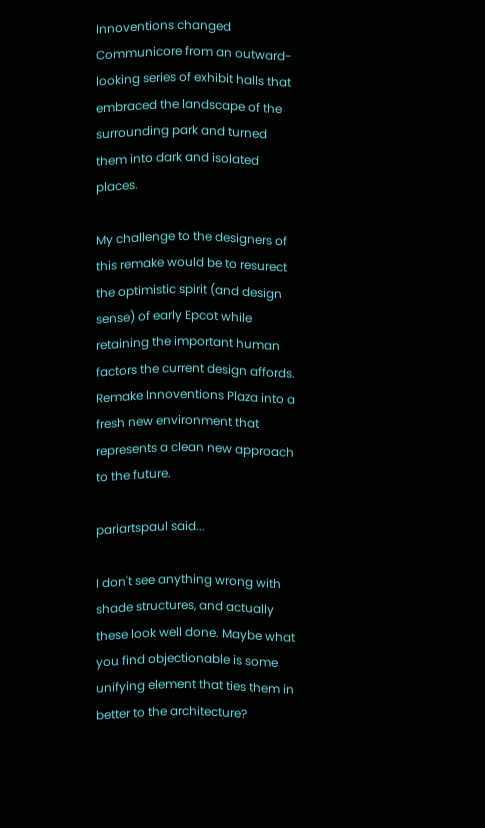Innoventions changed Communicore from an outward-looking series of exhibit halls that embraced the landscape of the surrounding park and turned them into dark and isolated places.

My challenge to the designers of this remake would be to resurect the optimistic spirit (and design sense) of early Epcot while retaining the important human factors the current design affords. Remake Innoventions Plaza into a fresh new environment that represents a clean new approach to the future.

pariartspaul said...

I don't see anything wrong with shade structures, and actually these look well done. Maybe what you find objectionable is some unifying element that ties them in better to the architecture?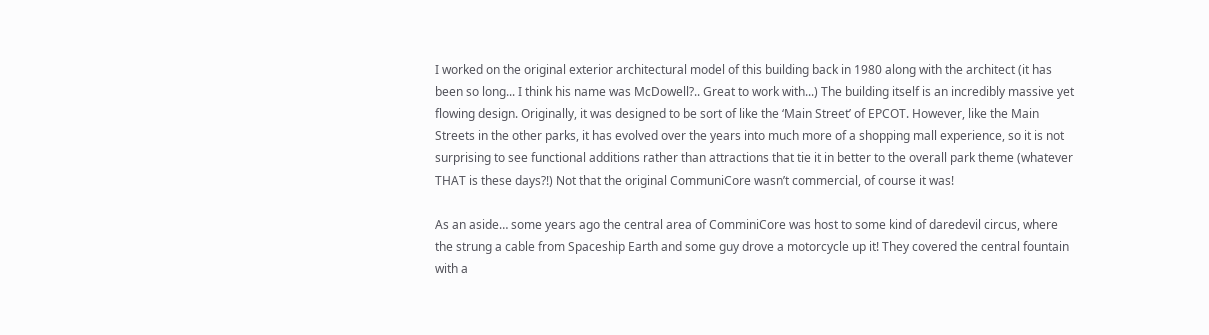I worked on the original exterior architectural model of this building back in 1980 along with the architect (it has been so long... I think his name was McDowell?.. Great to work with...) The building itself is an incredibly massive yet flowing design. Originally, it was designed to be sort of like the ‘Main Street’ of EPCOT. However, like the Main Streets in the other parks, it has evolved over the years into much more of a shopping mall experience, so it is not surprising to see functional additions rather than attractions that tie it in better to the overall park theme (whatever THAT is these days?!) Not that the original CommuniCore wasn’t commercial, of course it was!

As an aside… some years ago the central area of ComminiCore was host to some kind of daredevil circus, where the strung a cable from Spaceship Earth and some guy drove a motorcycle up it! They covered the central fountain with a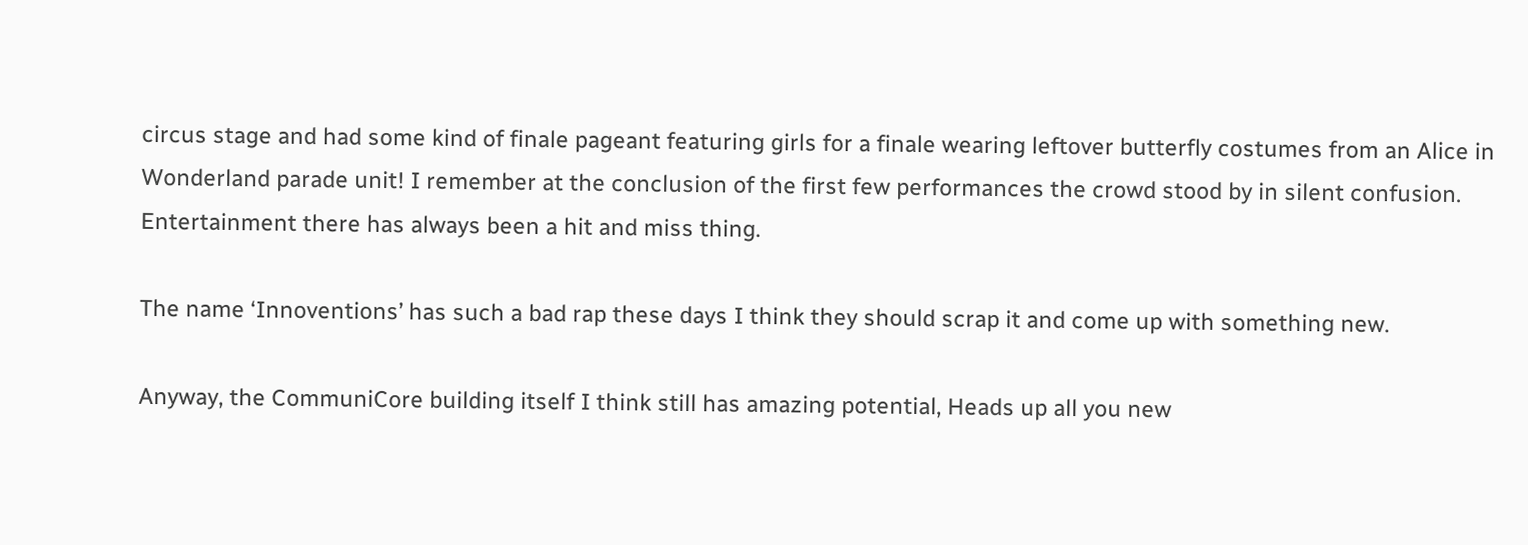circus stage and had some kind of finale pageant featuring girls for a finale wearing leftover butterfly costumes from an Alice in Wonderland parade unit! I remember at the conclusion of the first few performances the crowd stood by in silent confusion. Entertainment there has always been a hit and miss thing.

The name ‘Innoventions’ has such a bad rap these days I think they should scrap it and come up with something new.

Anyway, the CommuniCore building itself I think still has amazing potential, Heads up all you new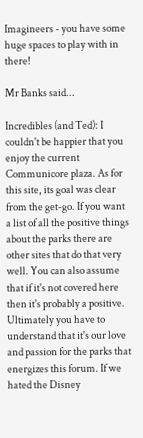Imagineers - you have some huge spaces to play with in there!

Mr Banks said...

Incredibles (and Ted): I couldn't be happier that you enjoy the current Communicore plaza. As for this site, its goal was clear from the get-go. If you want a list of all the positive things about the parks there are other sites that do that very well. You can also assume that if it's not covered here then it's probably a positive. Ultimately you have to understand that it's our love and passion for the parks that energizes this forum. If we hated the Disney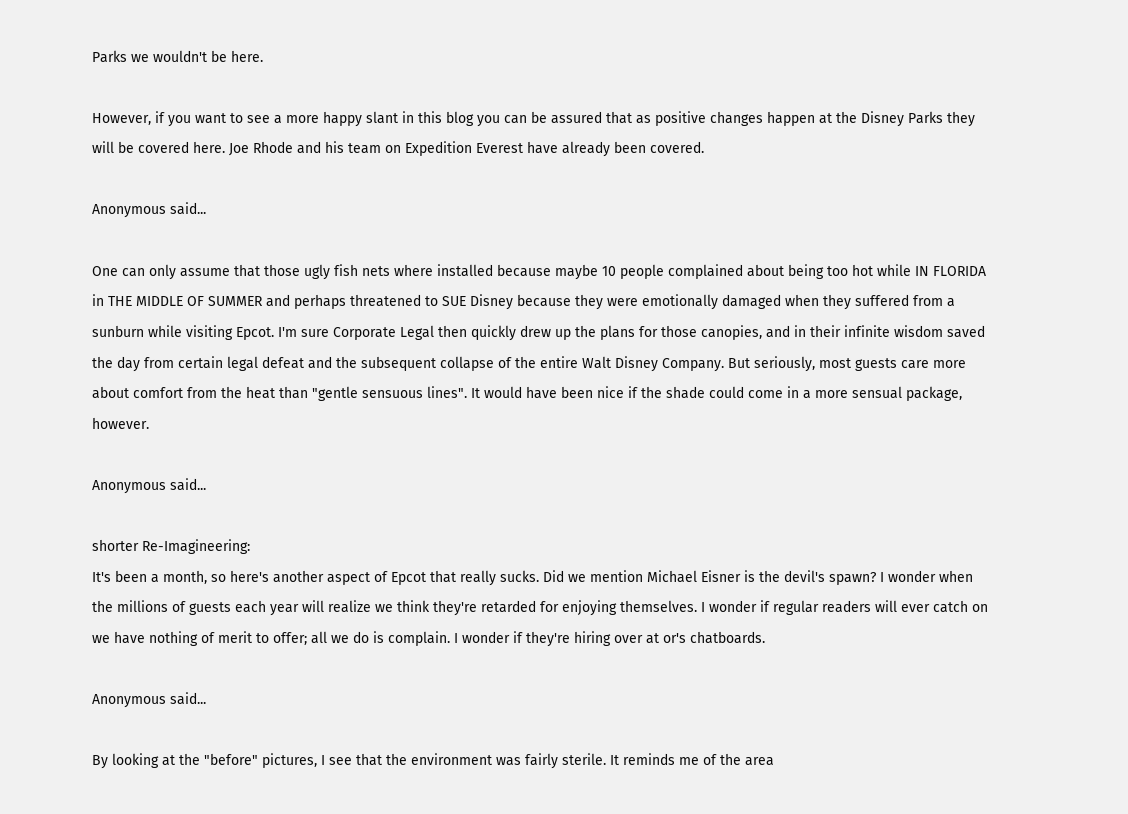Parks we wouldn't be here.

However, if you want to see a more happy slant in this blog you can be assured that as positive changes happen at the Disney Parks they will be covered here. Joe Rhode and his team on Expedition Everest have already been covered.

Anonymous said...

One can only assume that those ugly fish nets where installed because maybe 10 people complained about being too hot while IN FLORIDA in THE MIDDLE OF SUMMER and perhaps threatened to SUE Disney because they were emotionally damaged when they suffered from a sunburn while visiting Epcot. I'm sure Corporate Legal then quickly drew up the plans for those canopies, and in their infinite wisdom saved the day from certain legal defeat and the subsequent collapse of the entire Walt Disney Company. But seriously, most guests care more about comfort from the heat than "gentle sensuous lines". It would have been nice if the shade could come in a more sensual package, however.

Anonymous said...

shorter Re-Imagineering:
It's been a month, so here's another aspect of Epcot that really sucks. Did we mention Michael Eisner is the devil's spawn? I wonder when the millions of guests each year will realize we think they're retarded for enjoying themselves. I wonder if regular readers will ever catch on we have nothing of merit to offer; all we do is complain. I wonder if they're hiring over at or's chatboards.

Anonymous said...

By looking at the "before" pictures, I see that the environment was fairly sterile. It reminds me of the area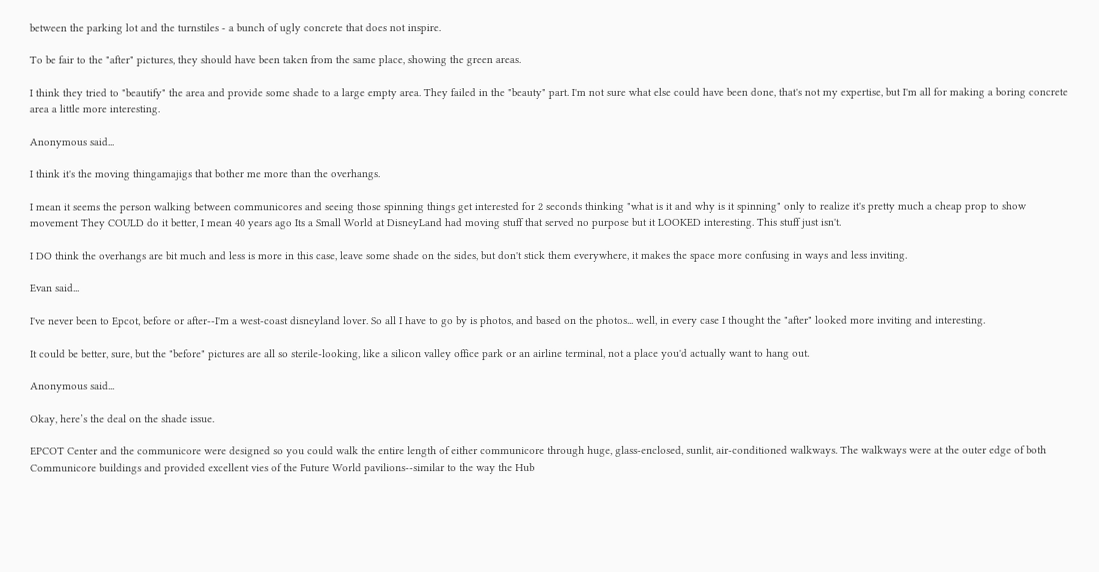between the parking lot and the turnstiles - a bunch of ugly concrete that does not inspire.

To be fair to the "after" pictures, they should have been taken from the same place, showing the green areas.

I think they tried to "beautify" the area and provide some shade to a large empty area. They failed in the "beauty" part. I'm not sure what else could have been done, that's not my expertise, but I'm all for making a boring concrete area a little more interesting.

Anonymous said...

I think it's the moving thingamajigs that bother me more than the overhangs.

I mean it seems the person walking between communicores and seeing those spinning things get interested for 2 seconds thinking "what is it and why is it spinning" only to realize it's pretty much a cheap prop to show movement They COULD do it better, I mean 40 years ago Its a Small World at DisneyLand had moving stuff that served no purpose but it LOOKED interesting. This stuff just isn't.

I DO think the overhangs are bit much and less is more in this case, leave some shade on the sides, but don't stick them everywhere, it makes the space more confusing in ways and less inviting.

Evan said...

I've never been to Epcot, before or after--I'm a west-coast disneyland lover. So all I have to go by is photos, and based on the photos... well, in every case I thought the "after" looked more inviting and interesting.

It could be better, sure, but the "before" pictures are all so sterile-looking, like a silicon valley office park or an airline terminal, not a place you'd actually want to hang out.

Anonymous said...

Okay, here’s the deal on the shade issue.

EPCOT Center and the communicore were designed so you could walk the entire length of either communicore through huge, glass-enclosed, sunlit, air-conditioned walkways. The walkways were at the outer edge of both Communicore buildings and provided excellent vies of the Future World pavilions--similar to the way the Hub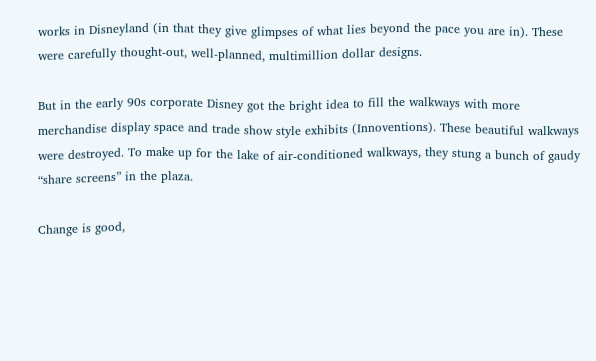works in Disneyland (in that they give glimpses of what lies beyond the pace you are in). These were carefully thought-out, well-planned, multimillion dollar designs.

But in the early 90s corporate Disney got the bright idea to fill the walkways with more merchandise display space and trade show style exhibits (Innoventions). These beautiful walkways were destroyed. To make up for the lake of air-conditioned walkways, they stung a bunch of gaudy “share screens” in the plaza.

Change is good,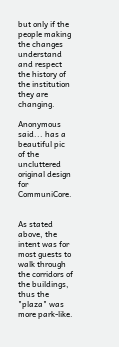but only if the people making the changes understand and respect the history of the institution they are changing.

Anonymous said... has a beautiful pic of the uncluttered original design for CommuniCore.


As stated above, the intent was for most guests to walk through the corridors of the buildings, thus the "plaza" was more park-like.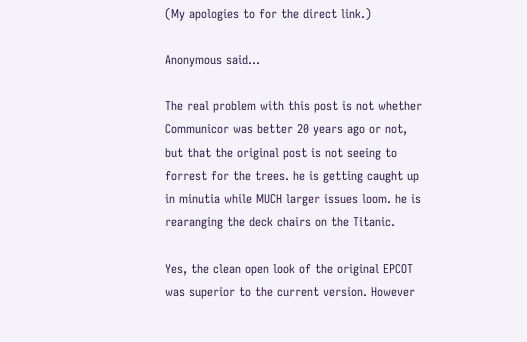(My apologies to for the direct link.)

Anonymous said...

The real problem with this post is not whether Communicor was better 20 years ago or not, but that the original post is not seeing to forrest for the trees. he is getting caught up in minutia while MUCH larger issues loom. he is rearanging the deck chairs on the Titanic.

Yes, the clean open look of the original EPCOT was superior to the current version. However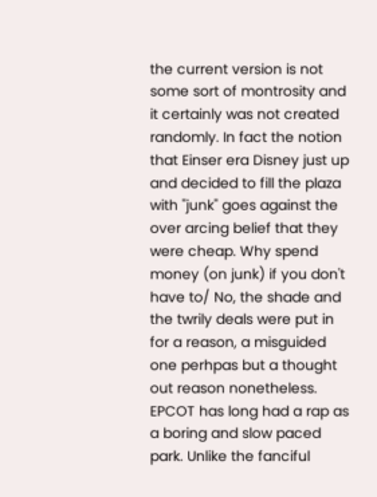the current version is not some sort of montrosity and it certainly was not created randomly. In fact the notion that Einser era Disney just up and decided to fill the plaza with "junk" goes against the over arcing belief that they were cheap. Why spend money (on junk) if you don't have to/ No, the shade and the twrily deals were put in for a reason, a misguided one perhpas but a thought out reason nonetheless. EPCOT has long had a rap as a boring and slow paced park. Unlike the fanciful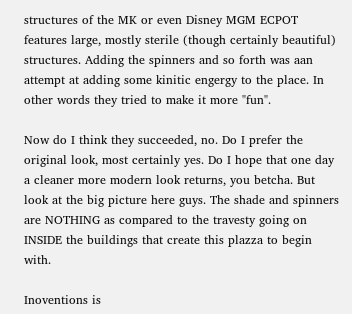structures of the MK or even Disney MGM ECPOT features large, mostly sterile (though certainly beautiful) structures. Adding the spinners and so forth was aan attempt at adding some kinitic engergy to the place. In other words they tried to make it more "fun".

Now do I think they succeeded, no. Do I prefer the original look, most certainly yes. Do I hope that one day a cleaner more modern look returns, you betcha. But look at the big picture here guys. The shade and spinners are NOTHING as compared to the travesty going on INSIDE the buildings that create this plazza to begin with.

Inoventions is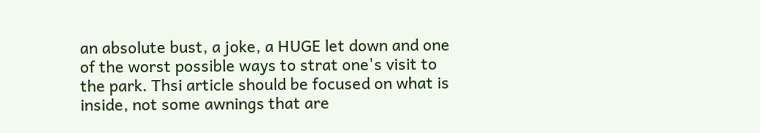an absolute bust, a joke, a HUGE let down and one of the worst possible ways to strat one's visit to the park. Thsi article should be focused on what is inside, not some awnings that are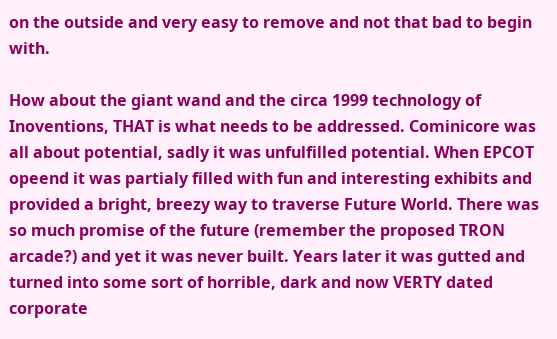on the outside and very easy to remove and not that bad to begin with.

How about the giant wand and the circa 1999 technology of Inoventions, THAT is what needs to be addressed. Cominicore was all about potential, sadly it was unfulfilled potential. When EPCOT opeend it was partialy filled with fun and interesting exhibits and provided a bright, breezy way to traverse Future World. There was so much promise of the future (remember the proposed TRON arcade?) and yet it was never built. Years later it was gutted and turned into some sort of horrible, dark and now VERTY dated corporate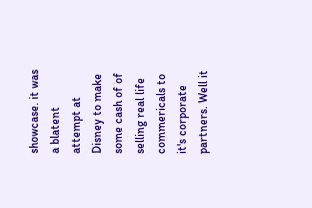showcase. it was a blatent attempt at Disney to make some cash of of selling real life commericals to it's corporate partners. Well it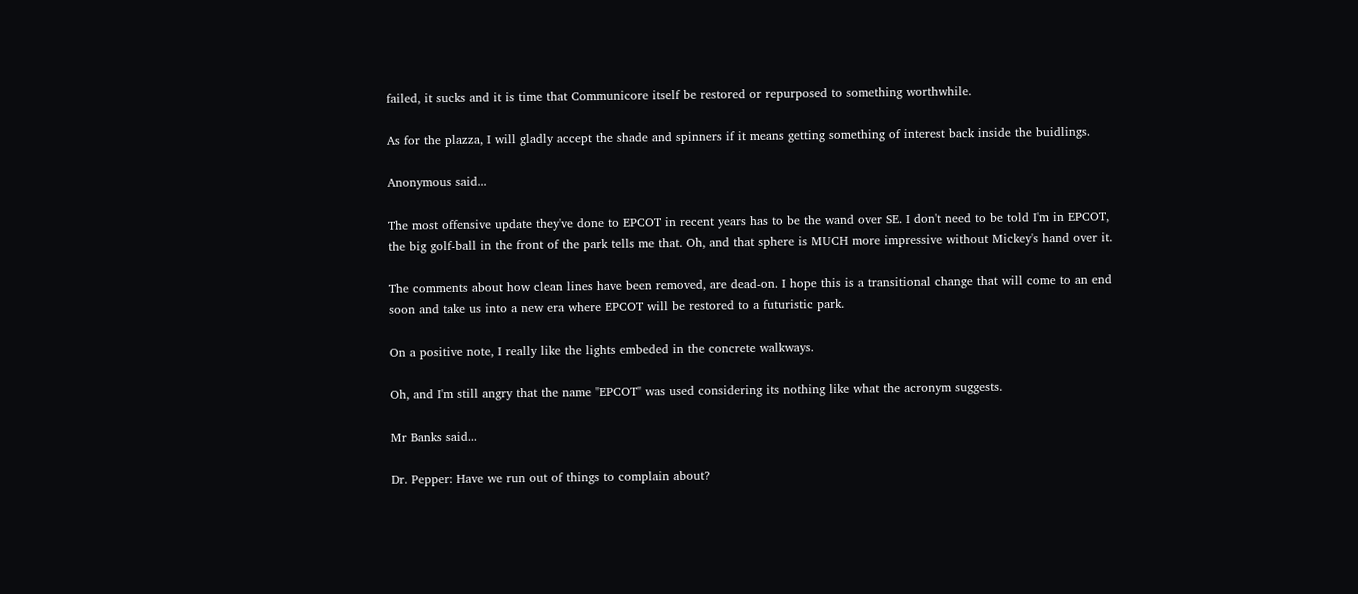failed, it sucks and it is time that Communicore itself be restored or repurposed to something worthwhile.

As for the plazza, I will gladly accept the shade and spinners if it means getting something of interest back inside the buidlings.

Anonymous said...

The most offensive update they've done to EPCOT in recent years has to be the wand over SE. I don't need to be told I'm in EPCOT, the big golf-ball in the front of the park tells me that. Oh, and that sphere is MUCH more impressive without Mickey's hand over it.

The comments about how clean lines have been removed, are dead-on. I hope this is a transitional change that will come to an end soon and take us into a new era where EPCOT will be restored to a futuristic park.

On a positive note, I really like the lights embeded in the concrete walkways.

Oh, and I'm still angry that the name "EPCOT" was used considering its nothing like what the acronym suggests.

Mr Banks said...

Dr. Pepper: Have we run out of things to complain about?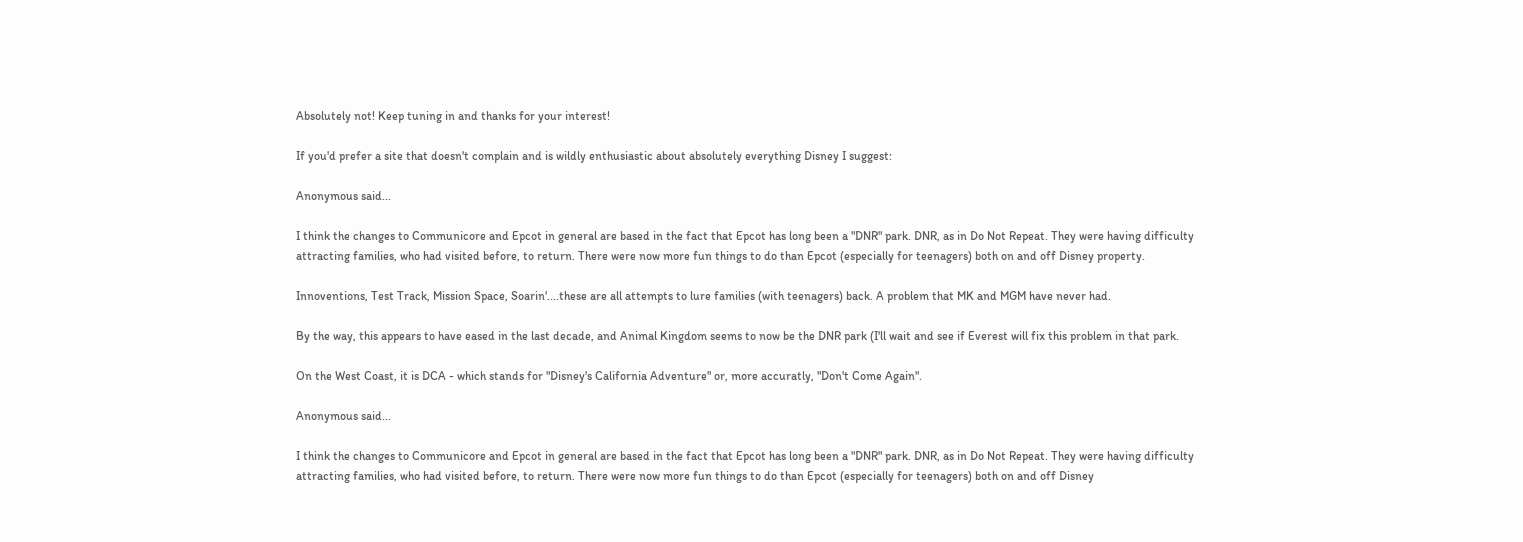Absolutely not! Keep tuning in and thanks for your interest!

If you'd prefer a site that doesn't complain and is wildly enthusiastic about absolutely everything Disney I suggest:

Anonymous said...

I think the changes to Communicore and Epcot in general are based in the fact that Epcot has long been a "DNR" park. DNR, as in Do Not Repeat. They were having difficulty attracting families, who had visited before, to return. There were now more fun things to do than Epcot (especially for teenagers) both on and off Disney property.

Innoventions, Test Track, Mission Space, Soarin'....these are all attempts to lure families (with teenagers) back. A problem that MK and MGM have never had.

By the way, this appears to have eased in the last decade, and Animal Kingdom seems to now be the DNR park (I'll wait and see if Everest will fix this problem in that park.

On the West Coast, it is DCA - which stands for "Disney's California Adventure" or, more accuratly, "Don't Come Again".

Anonymous said...

I think the changes to Communicore and Epcot in general are based in the fact that Epcot has long been a "DNR" park. DNR, as in Do Not Repeat. They were having difficulty attracting families, who had visited before, to return. There were now more fun things to do than Epcot (especially for teenagers) both on and off Disney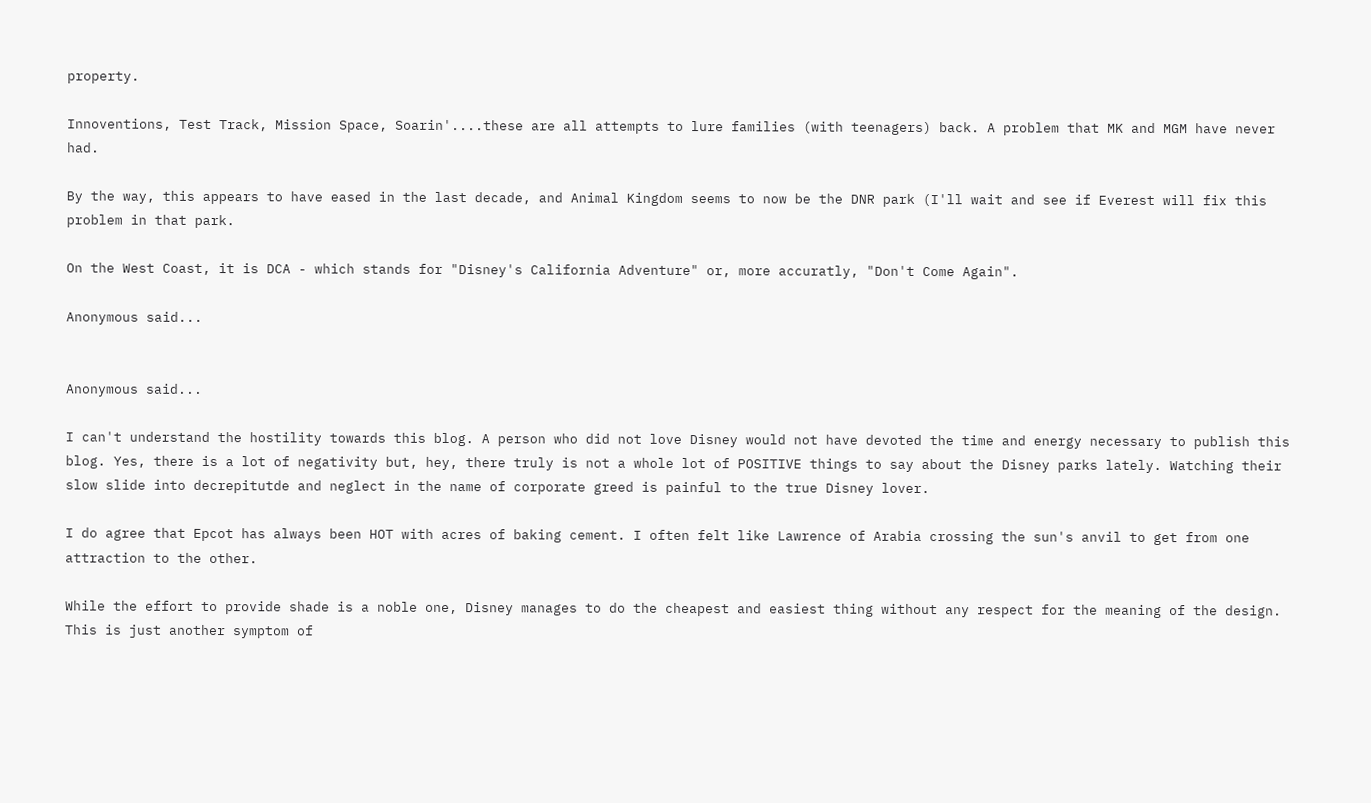property.

Innoventions, Test Track, Mission Space, Soarin'....these are all attempts to lure families (with teenagers) back. A problem that MK and MGM have never had.

By the way, this appears to have eased in the last decade, and Animal Kingdom seems to now be the DNR park (I'll wait and see if Everest will fix this problem in that park.

On the West Coast, it is DCA - which stands for "Disney's California Adventure" or, more accuratly, "Don't Come Again".

Anonymous said...


Anonymous said...

I can't understand the hostility towards this blog. A person who did not love Disney would not have devoted the time and energy necessary to publish this blog. Yes, there is a lot of negativity but, hey, there truly is not a whole lot of POSITIVE things to say about the Disney parks lately. Watching their slow slide into decrepitutde and neglect in the name of corporate greed is painful to the true Disney lover.

I do agree that Epcot has always been HOT with acres of baking cement. I often felt like Lawrence of Arabia crossing the sun's anvil to get from one attraction to the other.

While the effort to provide shade is a noble one, Disney manages to do the cheapest and easiest thing without any respect for the meaning of the design. This is just another symptom of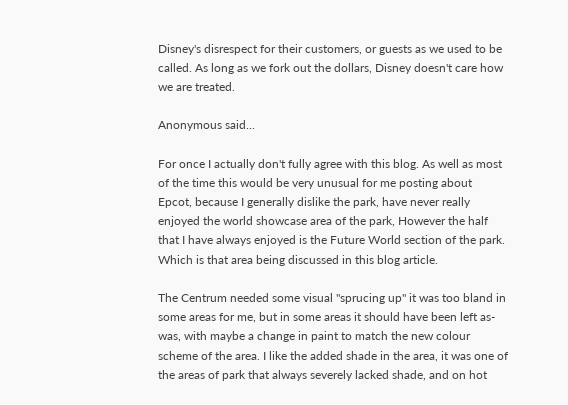Disney's disrespect for their customers, or guests as we used to be called. As long as we fork out the dollars, Disney doesn't care how we are treated.

Anonymous said...

For once I actually don't fully agree with this blog. As well as most of the time this would be very unusual for me posting about Epcot, because I generally dislike the park, have never really enjoyed the world showcase area of the park, However the half that I have always enjoyed is the Future World section of the park. Which is that area being discussed in this blog article.

The Centrum needed some visual "sprucing up" it was too bland in some areas for me, but in some areas it should have been left as-was, with maybe a change in paint to match the new colour scheme of the area. I like the added shade in the area, it was one of the areas of park that always severely lacked shade, and on hot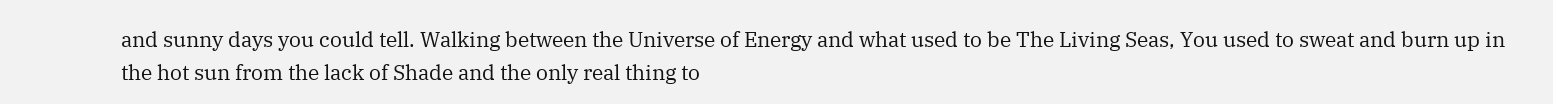and sunny days you could tell. Walking between the Universe of Energy and what used to be The Living Seas, You used to sweat and burn up in the hot sun from the lack of Shade and the only real thing to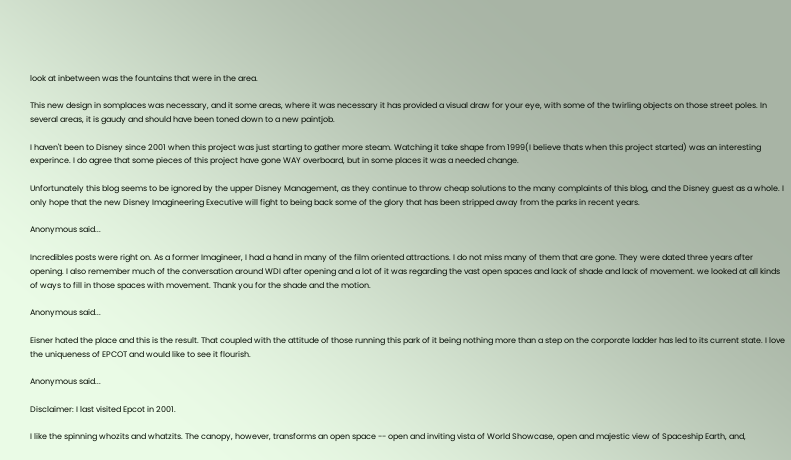look at inbetween was the fountains that were in the area.

This new design in somplaces was necessary, and it some areas, where it was necessary it has provided a visual draw for your eye, with some of the twirling objects on those street poles. In several areas, it is gaudy and should have been toned down to a new paintjob.

I haven't been to Disney since 2001 when this project was just starting to gather more steam. Watching it take shape from 1999(I believe thats when this project started) was an interesting experince. I do agree that some pieces of this project have gone WAY overboard, but in some places it was a needed change.

Unfortunately this blog seems to be ignored by the upper Disney Management, as they continue to throw cheap solutions to the many complaints of this blog, and the Disney guest as a whole. I only hope that the new Disney Imagineering Executive will fight to being back some of the glory that has been stripped away from the parks in recent years.

Anonymous said...

Incredibles posts were right on. As a former Imagineer, I had a hand in many of the film oriented attractions. I do not miss many of them that are gone. They were dated three years after opening. I also remember much of the conversation around WDI after opening and a lot of it was regarding the vast open spaces and lack of shade and lack of movement. we looked at all kinds of ways to fill in those spaces with movement. Thank you for the shade and the motion.

Anonymous said...

Eisner hated the place and this is the result. That coupled with the attitude of those running this park of it being nothing more than a step on the corporate ladder has led to its current state. I love the uniqueness of EPCOT and would like to see it flourish.

Anonymous said...

Disclaimer: I last visited Epcot in 2001.

I like the spinning whozits and whatzits. The canopy, however, transforms an open space -- open and inviting vista of World Showcase, open and majestic view of Spaceship Earth, and,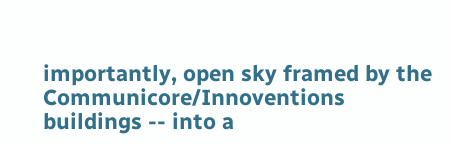importantly, open sky framed by the Communicore/Innoventions buildings -- into a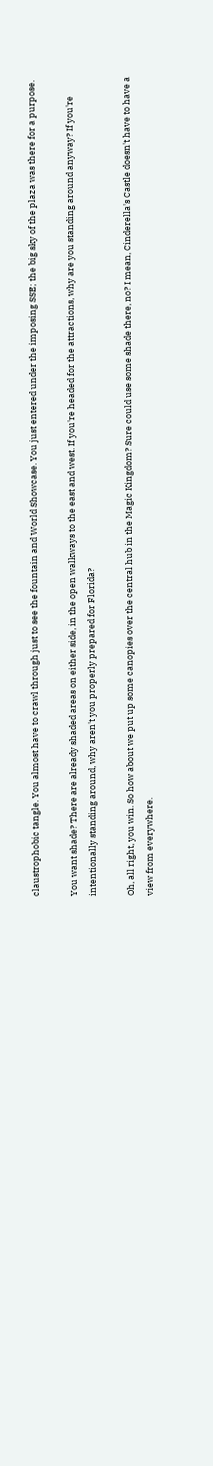claustrophobic tangle. You almost have to crawl through just to see the fountain and World Showcase. You just entered under the imposing SSE; the big sky of the plaza was there for a purpose.

You want shade? There are already shaded areas on either side, in the open walkways to the east and west. If you're headed for the attractions, why are you standing around anyway? If you're intentionally standing around, why aren't you properly prepared for Florida?

Oh, all right, you win. So how about we put up some canopies over the central hub in the Magic Kingdom? Sure could use some shade there, no? I mean, Cinderella's Castle doesn't have to have a view from everywhere.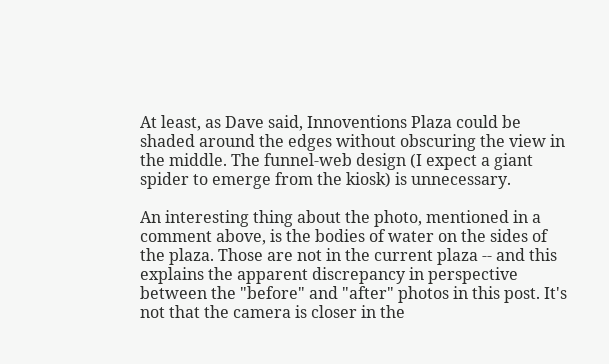At least, as Dave said, Innoventions Plaza could be shaded around the edges without obscuring the view in the middle. The funnel-web design (I expect a giant spider to emerge from the kiosk) is unnecessary.

An interesting thing about the photo, mentioned in a comment above, is the bodies of water on the sides of the plaza. Those are not in the current plaza -- and this explains the apparent discrepancy in perspective between the "before" and "after" photos in this post. It's not that the camera is closer in the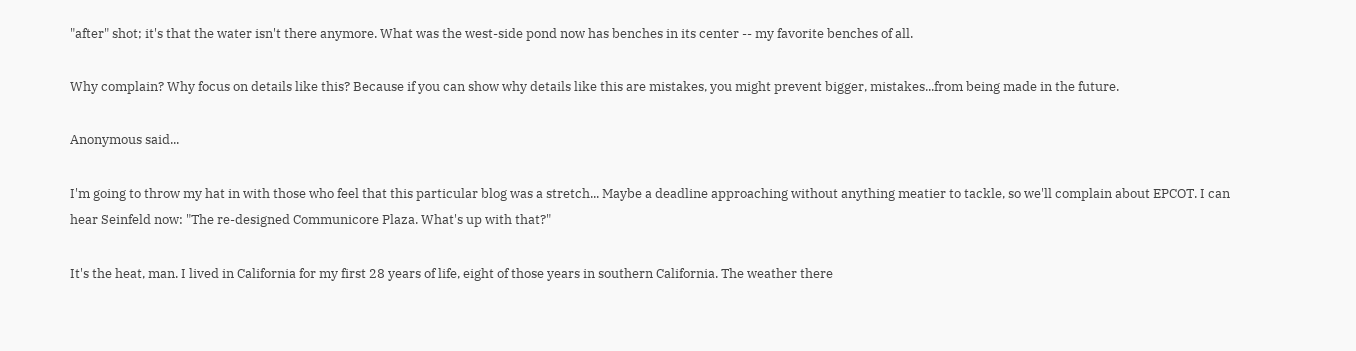"after" shot; it's that the water isn't there anymore. What was the west-side pond now has benches in its center -- my favorite benches of all.

Why complain? Why focus on details like this? Because if you can show why details like this are mistakes, you might prevent bigger, mistakes...from being made in the future.

Anonymous said...

I'm going to throw my hat in with those who feel that this particular blog was a stretch... Maybe a deadline approaching without anything meatier to tackle, so we'll complain about EPCOT. I can hear Seinfeld now: "The re-designed Communicore Plaza. What's up with that?"

It's the heat, man. I lived in California for my first 28 years of life, eight of those years in southern California. The weather there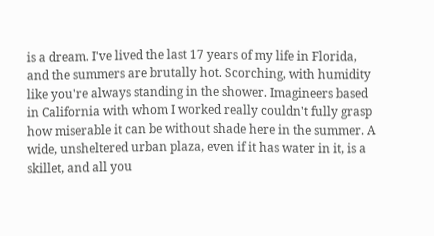is a dream. I've lived the last 17 years of my life in Florida, and the summers are brutally hot. Scorching, with humidity like you're always standing in the shower. Imagineers based in California with whom I worked really couldn't fully grasp how miserable it can be without shade here in the summer. A wide, unsheltered urban plaza, even if it has water in it, is a skillet, and all you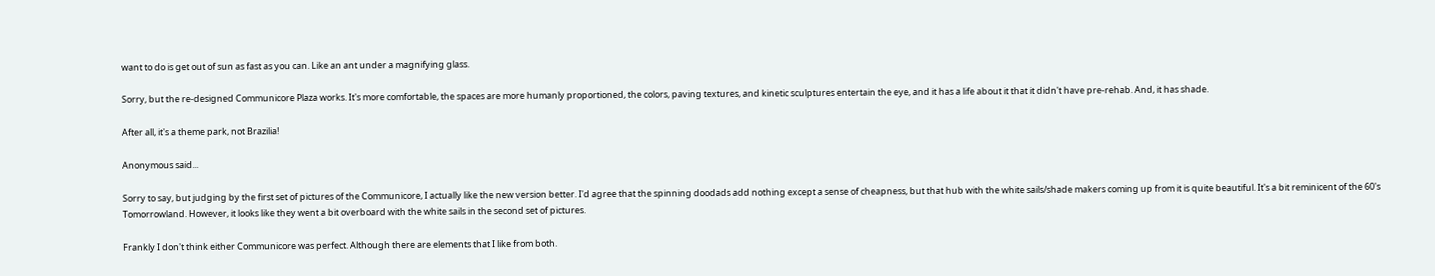want to do is get out of sun as fast as you can. Like an ant under a magnifying glass.

Sorry, but the re-designed Communicore Plaza works. It's more comfortable, the spaces are more humanly proportioned, the colors, paving textures, and kinetic sculptures entertain the eye, and it has a life about it that it didn't have pre-rehab. And, it has shade.

After all, it's a theme park, not Brazilia!

Anonymous said...

Sorry to say, but judging by the first set of pictures of the Communicore, I actually like the new version better. I'd agree that the spinning doodads add nothing except a sense of cheapness, but that hub with the white sails/shade makers coming up from it is quite beautiful. It's a bit reminicent of the 60's Tomorrowland. However, it looks like they went a bit overboard with the white sails in the second set of pictures.

Frankly I don't think either Communicore was perfect. Although there are elements that I like from both.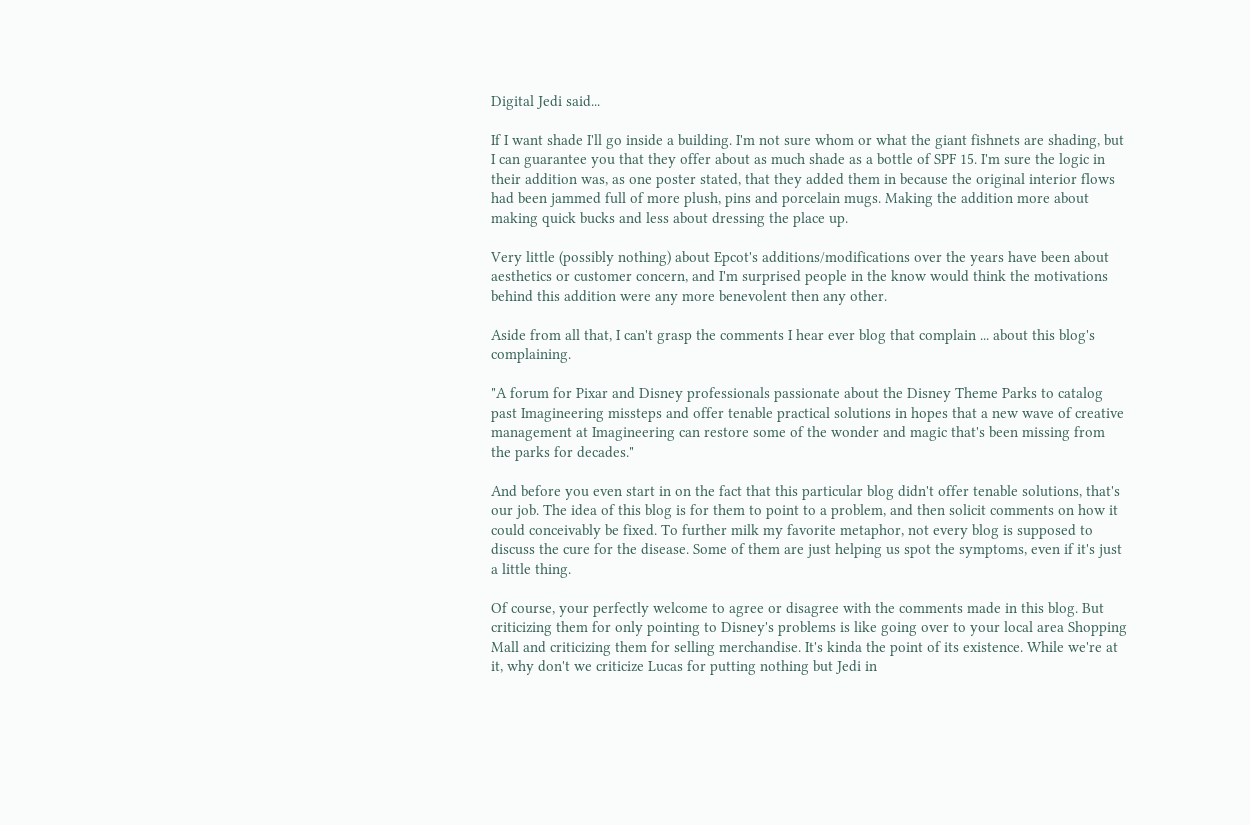Digital Jedi said...

If I want shade I'll go inside a building. I'm not sure whom or what the giant fishnets are shading, but I can guarantee you that they offer about as much shade as a bottle of SPF 15. I'm sure the logic in their addition was, as one poster stated, that they added them in because the original interior flows had been jammed full of more plush, pins and porcelain mugs. Making the addition more about making quick bucks and less about dressing the place up.

Very little (possibly nothing) about Epcot's additions/modifications over the years have been about aesthetics or customer concern, and I'm surprised people in the know would think the motivations behind this addition were any more benevolent then any other.

Aside from all that, I can't grasp the comments I hear ever blog that complain ... about this blog's complaining.

"A forum for Pixar and Disney professionals passionate about the Disney Theme Parks to catalog past Imagineering missteps and offer tenable practical solutions in hopes that a new wave of creative management at Imagineering can restore some of the wonder and magic that's been missing from the parks for decades."

And before you even start in on the fact that this particular blog didn't offer tenable solutions, that's our job. The idea of this blog is for them to point to a problem, and then solicit comments on how it could conceivably be fixed. To further milk my favorite metaphor, not every blog is supposed to discuss the cure for the disease. Some of them are just helping us spot the symptoms, even if it's just a little thing.

Of course, your perfectly welcome to agree or disagree with the comments made in this blog. But criticizing them for only pointing to Disney's problems is like going over to your local area Shopping Mall and criticizing them for selling merchandise. It's kinda the point of its existence. While we're at it, why don't we criticize Lucas for putting nothing but Jedi in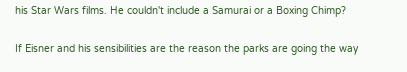his Star Wars films. He couldn't include a Samurai or a Boxing Chimp?

If Eisner and his sensibilities are the reason the parks are going the way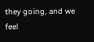they going, and we feel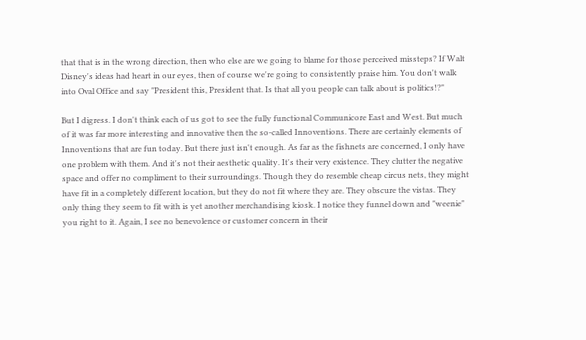that that is in the wrong direction, then who else are we going to blame for those perceived missteps? If Walt Disney's ideas had heart in our eyes, then of course we're going to consistently praise him. You don't walk into Oval Office and say "President this, President that. Is that all you people can talk about is politics!?"

But I digress. I don't think each of us got to see the fully functional Communicore East and West. But much of it was far more interesting and innovative then the so-called Innoventions. There are certainly elements of Innoventions that are fun today. But there just isn't enough. As far as the fishnets are concerned, I only have one problem with them. And it's not their aesthetic quality. It's their very existence. They clutter the negative space and offer no compliment to their surroundings. Though they do resemble cheap circus nets, they might have fit in a completely different location, but they do not fit where they are. They obscure the vistas. They only thing they seem to fit with is yet another merchandising kiosk. I notice they funnel down and "weenie" you right to it. Again, I see no benevolence or customer concern in their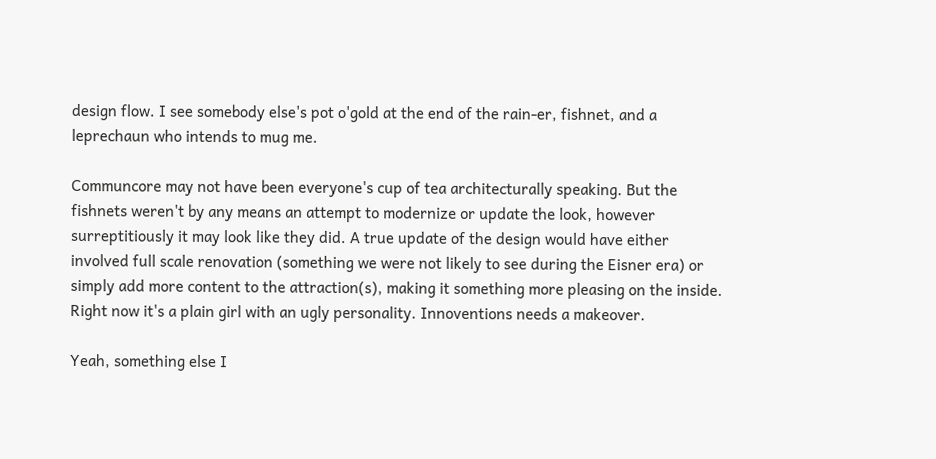design flow. I see somebody else's pot o'gold at the end of the rain-er, fishnet, and a leprechaun who intends to mug me.

Communcore may not have been everyone's cup of tea architecturally speaking. But the fishnets weren't by any means an attempt to modernize or update the look, however surreptitiously it may look like they did. A true update of the design would have either involved full scale renovation (something we were not likely to see during the Eisner era) or simply add more content to the attraction(s), making it something more pleasing on the inside. Right now it's a plain girl with an ugly personality. Innoventions needs a makeover.

Yeah, something else I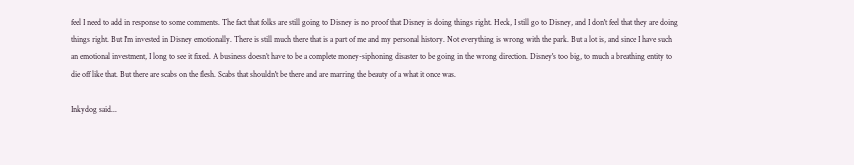feel I need to add in response to some comments. The fact that folks are still going to Disney is no proof that Disney is doing things right. Heck, I still go to Disney, and I don't feel that they are doing things right. But I'm invested in Disney emotionally. There is still much there that is a part of me and my personal history. Not everything is wrong with the park. But a lot is, and since I have such an emotional investment, I long to see it fixed. A business doesn’t have to be a complete money-siphoning disaster to be going in the wrong direction. Disney's too big, to much a breathing entity to die off like that. But there are scabs on the flesh. Scabs that shouldn't be there and are marring the beauty of a what it once was.

Inkydog said...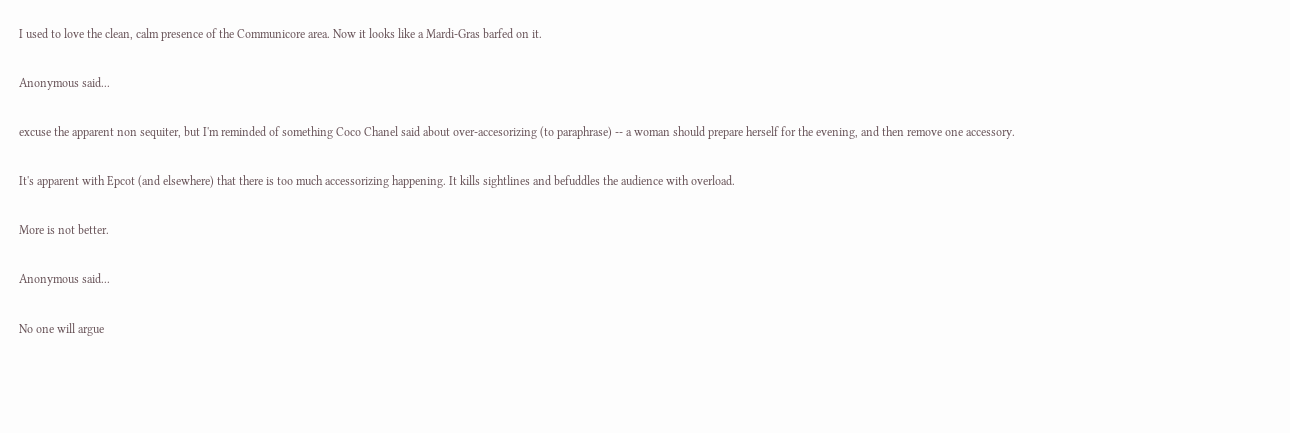I used to love the clean, calm presence of the Communicore area. Now it looks like a Mardi-Gras barfed on it.

Anonymous said...

excuse the apparent non sequiter, but I'm reminded of something Coco Chanel said about over-accesorizing (to paraphrase) -- a woman should prepare herself for the evening, and then remove one accessory.

It's apparent with Epcot (and elsewhere) that there is too much accessorizing happening. It kills sightlines and befuddles the audience with overload.

More is not better.

Anonymous said...

No one will argue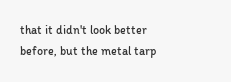that it didn't look better before, but the metal tarp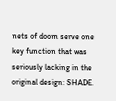nets of doom serve one key function that was seriously lacking in the original design: SHADE.